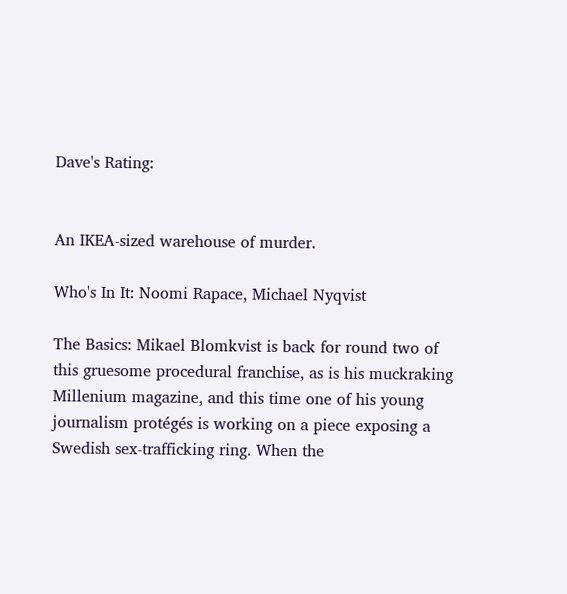Dave's Rating:


An IKEA-sized warehouse of murder.

Who's In It: Noomi Rapace, Michael Nyqvist

The Basics: Mikael Blomkvist is back for round two of this gruesome procedural franchise, as is his muckraking Millenium magazine, and this time one of his young journalism protégés is working on a piece exposing a Swedish sex-trafficking ring. When the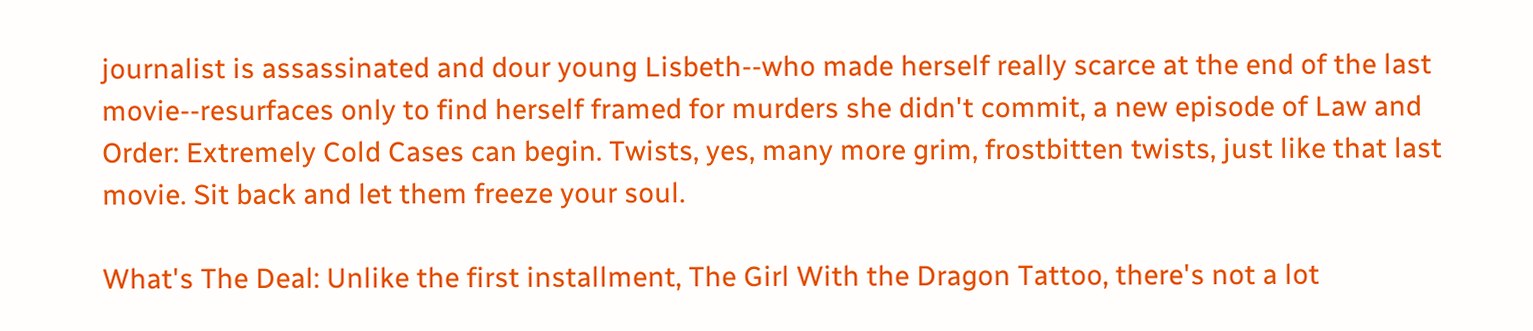journalist is assassinated and dour young Lisbeth--who made herself really scarce at the end of the last movie--resurfaces only to find herself framed for murders she didn't commit, a new episode of Law and Order: Extremely Cold Cases can begin. Twists, yes, many more grim, frostbitten twists, just like that last movie. Sit back and let them freeze your soul.

What's The Deal: Unlike the first installment, The Girl With the Dragon Tattoo, there's not a lot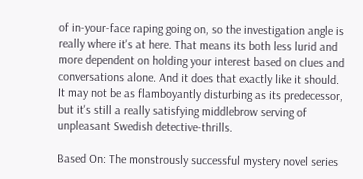of in-your-face raping going on, so the investigation angle is really where it's at here. That means its both less lurid and more dependent on holding your interest based on clues and conversations alone. And it does that exactly like it should. It may not be as flamboyantly disturbing as its predecessor, but it's still a really satisfying middlebrow serving of unpleasant Swedish detective-thrills.

Based On: The monstrously successful mystery novel series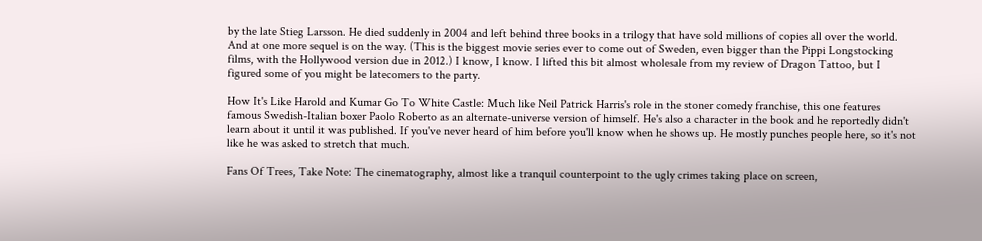by the late Stieg Larsson. He died suddenly in 2004 and left behind three books in a trilogy that have sold millions of copies all over the world. And at one more sequel is on the way. (This is the biggest movie series ever to come out of Sweden, even bigger than the Pippi Longstocking films, with the Hollywood version due in 2012.) I know, I know. I lifted this bit almost wholesale from my review of Dragon Tattoo, but I figured some of you might be latecomers to the party.

How It's Like Harold and Kumar Go To White Castle: Much like Neil Patrick Harris's role in the stoner comedy franchise, this one features famous Swedish-Italian boxer Paolo Roberto as an alternate-universe version of himself. He's also a character in the book and he reportedly didn't learn about it until it was published. If you've never heard of him before you'll know when he shows up. He mostly punches people here, so it's not like he was asked to stretch that much.

Fans Of Trees, Take Note: The cinematography, almost like a tranquil counterpoint to the ugly crimes taking place on screen,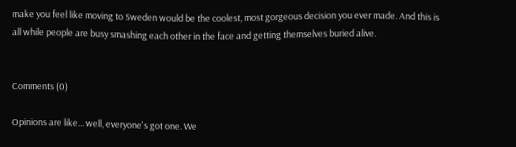make you feel like moving to Sweden would be the coolest, most gorgeous decision you ever made. And this is all while people are busy smashing each other in the face and getting themselves buried alive.


Comments (0)

Opinions are like... well, everyone's got one. We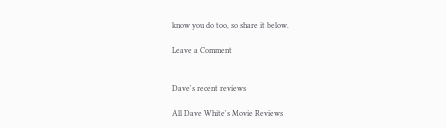know you do too, so share it below.

Leave a Comment


Dave's recent reviews

All Dave White's Movie Reviews